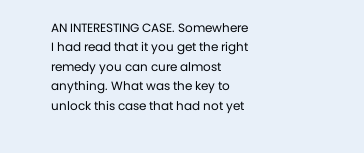AN INTERESTING CASE. Somewhere I had read that it you get the right remedy you can cure almost anything. What was the key to unlock this case that had not yet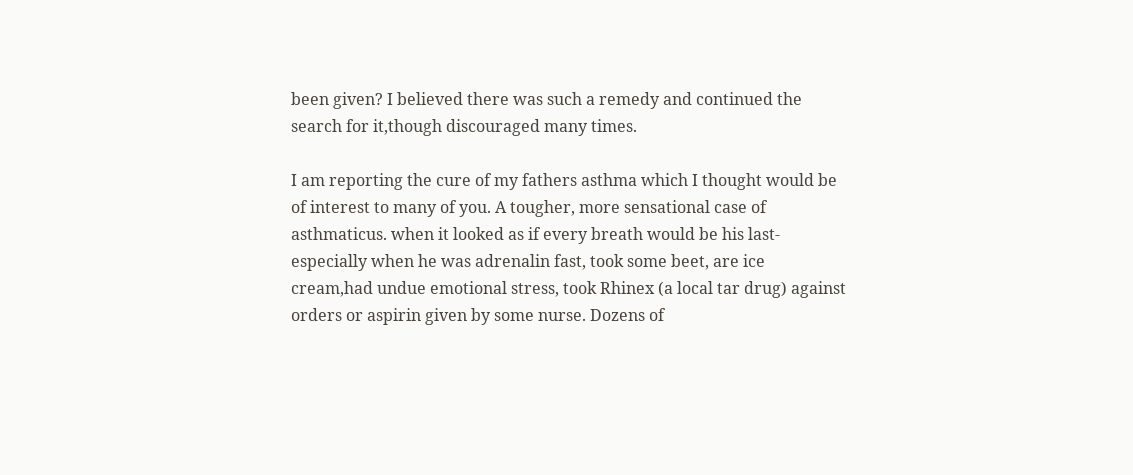been given? I believed there was such a remedy and continued the search for it,though discouraged many times.

I am reporting the cure of my fathers asthma which I thought would be of interest to many of you. A tougher, more sensational case of asthmaticus. when it looked as if every breath would be his last-especially when he was adrenalin fast, took some beet, are ice cream,had undue emotional stress, took Rhinex (a local tar drug) against orders or aspirin given by some nurse. Dozens of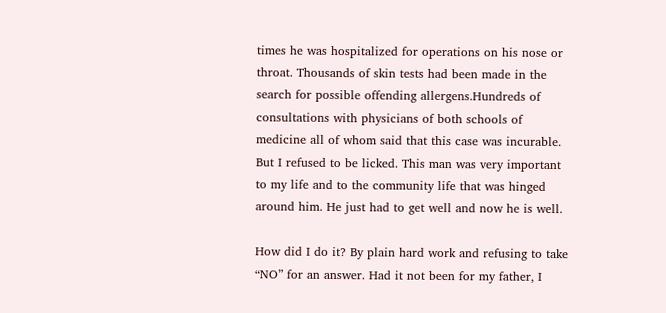times he was hospitalized for operations on his nose or throat. Thousands of skin tests had been made in the search for possible offending allergens.Hundreds of consultations with physicians of both schools of medicine all of whom said that this case was incurable. But I refused to be licked. This man was very important to my life and to the community life that was hinged around him. He just had to get well and now he is well.

How did I do it? By plain hard work and refusing to take “NO” for an answer. Had it not been for my father, I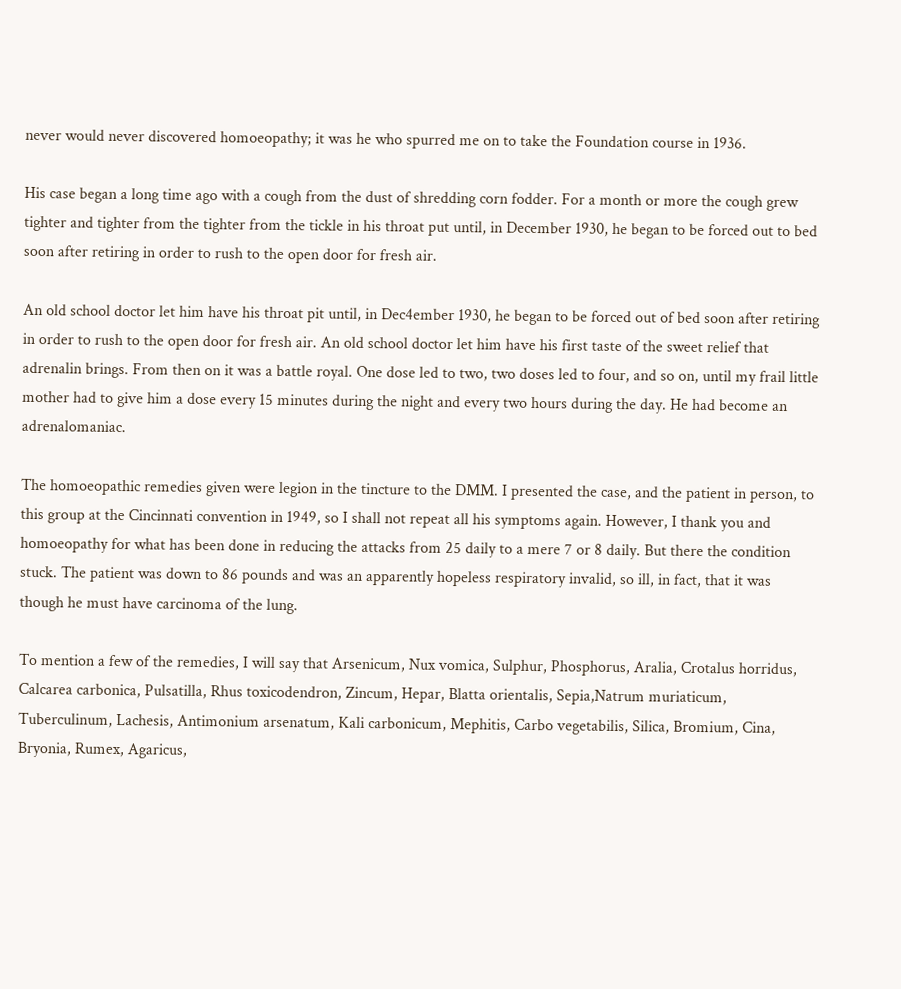never would never discovered homoeopathy; it was he who spurred me on to take the Foundation course in 1936.

His case began a long time ago with a cough from the dust of shredding corn fodder. For a month or more the cough grew tighter and tighter from the tighter from the tickle in his throat put until, in December 1930, he began to be forced out to bed soon after retiring in order to rush to the open door for fresh air.

An old school doctor let him have his throat pit until, in Dec4ember 1930, he began to be forced out of bed soon after retiring in order to rush to the open door for fresh air. An old school doctor let him have his first taste of the sweet relief that adrenalin brings. From then on it was a battle royal. One dose led to two, two doses led to four, and so on, until my frail little mother had to give him a dose every 15 minutes during the night and every two hours during the day. He had become an adrenalomaniac.

The homoeopathic remedies given were legion in the tincture to the DMM. I presented the case, and the patient in person, to this group at the Cincinnati convention in 1949, so I shall not repeat all his symptoms again. However, I thank you and homoeopathy for what has been done in reducing the attacks from 25 daily to a mere 7 or 8 daily. But there the condition stuck. The patient was down to 86 pounds and was an apparently hopeless respiratory invalid, so ill, in fact, that it was though he must have carcinoma of the lung.

To mention a few of the remedies, I will say that Arsenicum, Nux vomica, Sulphur, Phosphorus, Aralia, Crotalus horridus, Calcarea carbonica, Pulsatilla, Rhus toxicodendron, Zincum, Hepar, Blatta orientalis, Sepia,Natrum muriaticum, Tuberculinum, Lachesis, Antimonium arsenatum, Kali carbonicum, Mephitis, Carbo vegetabilis, Silica, Bromium, Cina, Bryonia, Rumex, Agaricus,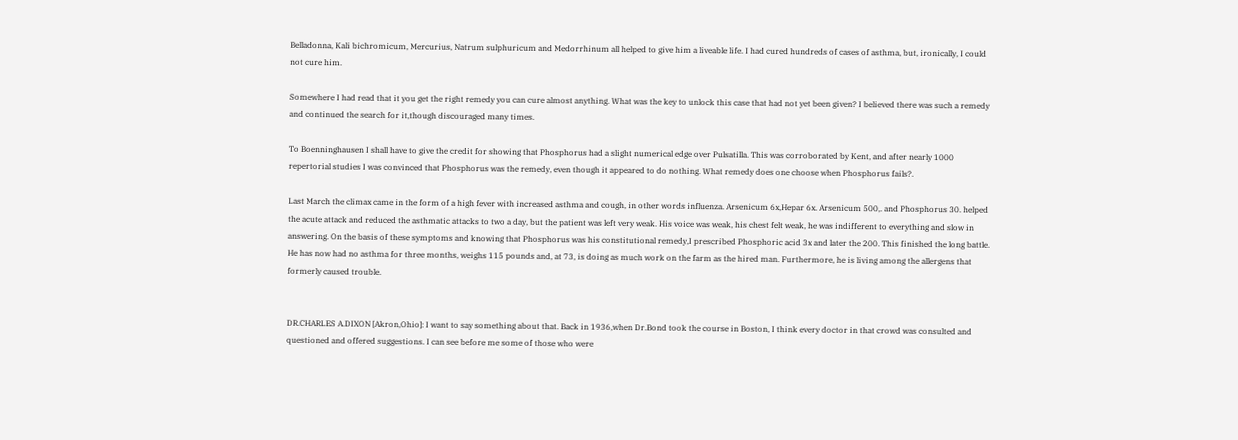Belladonna, Kali bichromicum, Mercurius, Natrum sulphuricum and Medorrhinum all helped to give him a liveable life. I had cured hundreds of cases of asthma, but, ironically, I could not cure him.

Somewhere I had read that it you get the right remedy you can cure almost anything. What was the key to unlock this case that had not yet been given? I believed there was such a remedy and continued the search for it,though discouraged many times.

To Boenninghausen I shall have to give the credit for showing that Phosphorus had a slight numerical edge over Pulsatilla. This was corroborated by Kent, and after nearly 1000 repertorial studies I was convinced that Phosphorus was the remedy, even though it appeared to do nothing. What remedy does one choose when Phosphorus fails?.

Last March the climax came in the form of a high fever with increased asthma and cough, in other words influenza. Arsenicum 6x,Hepar 6x. Arsenicum 500,. and Phosphorus 30. helped the acute attack and reduced the asthmatic attacks to two a day, but the patient was left very weak. His voice was weak, his chest felt weak, he was indifferent to everything and slow in answering. On the basis of these symptoms and knowing that Phosphorus was his constitutional remedy,I prescribed Phosphoric acid 3x and later the 200. This finished the long battle. He has now had no asthma for three months, weighs 115 pounds and, at 73, is doing as much work on the farm as the hired man. Furthermore, he is living among the allergens that formerly caused trouble.


DR.CHARLES A.DIXON [Akron,Ohio]: I want to say something about that. Back in 1936,when Dr.Bond took the course in Boston, I think every doctor in that crowd was consulted and questioned and offered suggestions. I can see before me some of those who were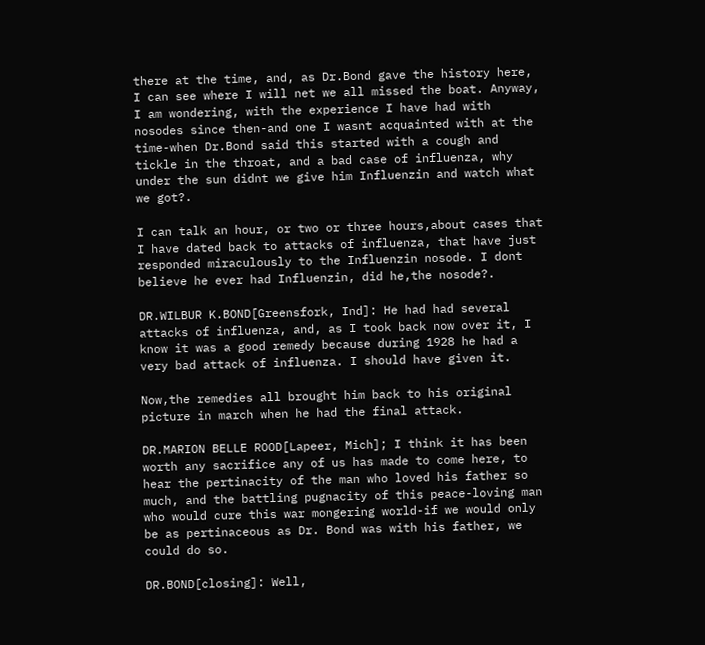there at the time, and, as Dr.Bond gave the history here, I can see where I will net we all missed the boat. Anyway, I am wondering, with the experience I have had with nosodes since then-and one I wasnt acquainted with at the time-when Dr.Bond said this started with a cough and tickle in the throat, and a bad case of influenza, why under the sun didnt we give him Influenzin and watch what we got?.

I can talk an hour, or two or three hours,about cases that I have dated back to attacks of influenza, that have just responded miraculously to the Influenzin nosode. I dont believe he ever had Influenzin, did he,the nosode?.

DR.WILBUR K.BOND[Greensfork, Ind]: He had had several attacks of influenza, and, as I took back now over it, I know it was a good remedy because during 1928 he had a very bad attack of influenza. I should have given it.

Now,the remedies all brought him back to his original picture in march when he had the final attack.

DR.MARION BELLE ROOD[Lapeer, Mich]; I think it has been worth any sacrifice any of us has made to come here, to hear the pertinacity of the man who loved his father so much, and the battling pugnacity of this peace-loving man who would cure this war mongering world-if we would only be as pertinaceous as Dr. Bond was with his father, we could do so.

DR.BOND[closing]: Well,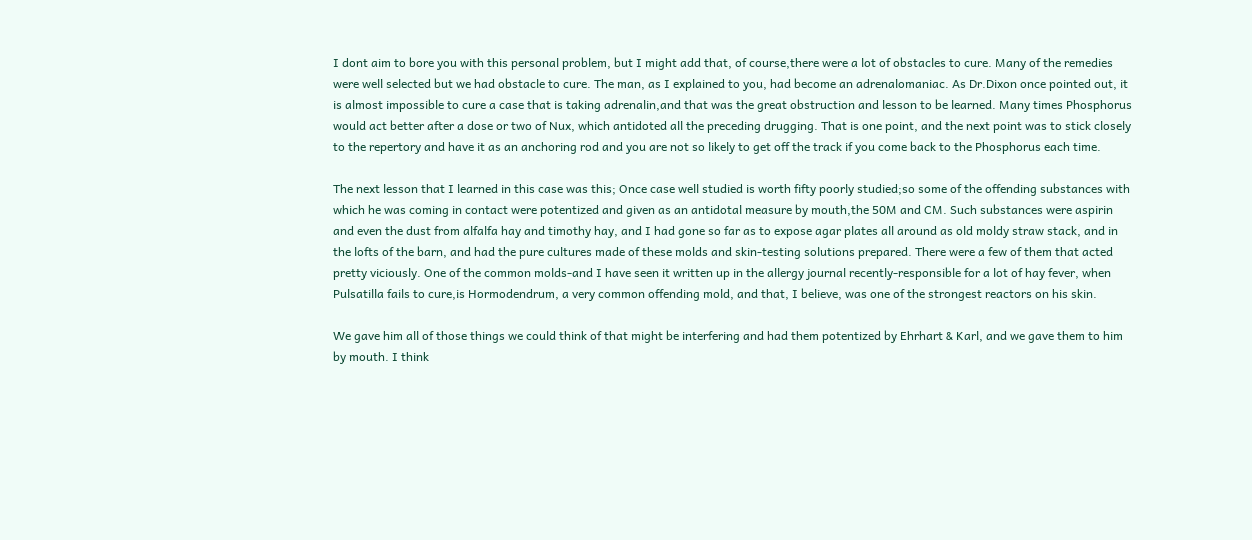I dont aim to bore you with this personal problem, but I might add that, of course,there were a lot of obstacles to cure. Many of the remedies were well selected but we had obstacle to cure. The man, as I explained to you, had become an adrenalomaniac. As Dr.Dixon once pointed out, it is almost impossible to cure a case that is taking adrenalin,and that was the great obstruction and lesson to be learned. Many times Phosphorus would act better after a dose or two of Nux, which antidoted all the preceding drugging. That is one point, and the next point was to stick closely to the repertory and have it as an anchoring rod and you are not so likely to get off the track if you come back to the Phosphorus each time.

The next lesson that I learned in this case was this; Once case well studied is worth fifty poorly studied;so some of the offending substances with which he was coming in contact were potentized and given as an antidotal measure by mouth,the 50M and CM. Such substances were aspirin and even the dust from alfalfa hay and timothy hay, and I had gone so far as to expose agar plates all around as old moldy straw stack, and in the lofts of the barn, and had the pure cultures made of these molds and skin-testing solutions prepared. There were a few of them that acted pretty viciously. One of the common molds-and I have seen it written up in the allergy journal recently-responsible for a lot of hay fever, when Pulsatilla fails to cure,is Hormodendrum, a very common offending mold, and that, I believe, was one of the strongest reactors on his skin.

We gave him all of those things we could think of that might be interfering and had them potentized by Ehrhart & Karl, and we gave them to him by mouth. I think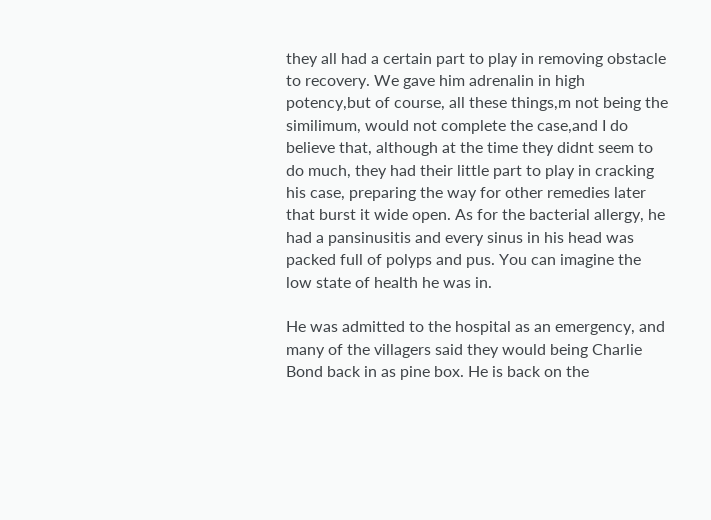they all had a certain part to play in removing obstacle to recovery. We gave him adrenalin in high potency,but of course, all these things,m not being the similimum, would not complete the case,and I do believe that, although at the time they didnt seem to do much, they had their little part to play in cracking his case, preparing the way for other remedies later that burst it wide open. As for the bacterial allergy, he had a pansinusitis and every sinus in his head was packed full of polyps and pus. You can imagine the low state of health he was in.

He was admitted to the hospital as an emergency, and many of the villagers said they would being Charlie Bond back in as pine box. He is back on the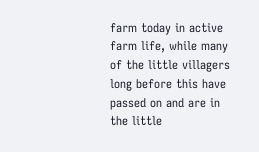farm today in active farm life, while many of the little villagers long before this have passed on and are in the little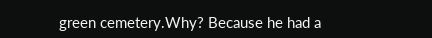green cemetery.Why? Because he had a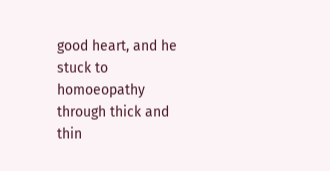good heart, and he stuck to homoeopathy through thick and thin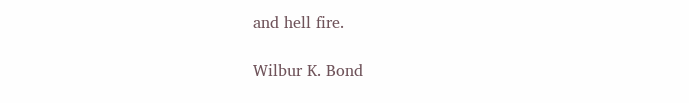and hell fire.

Wilbur K. Bond